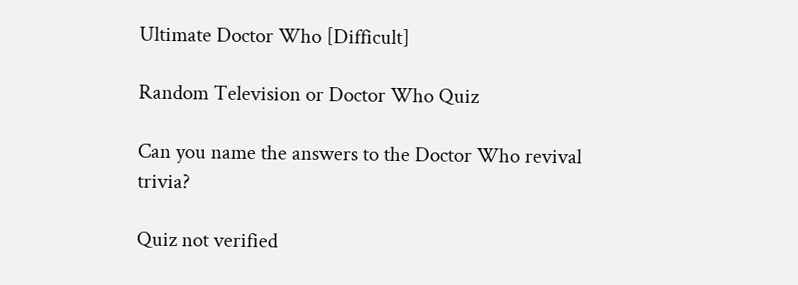Ultimate Doctor Who [Difficult]

Random Television or Doctor Who Quiz

Can you name the answers to the Doctor Who revival trivia?

Quiz not verified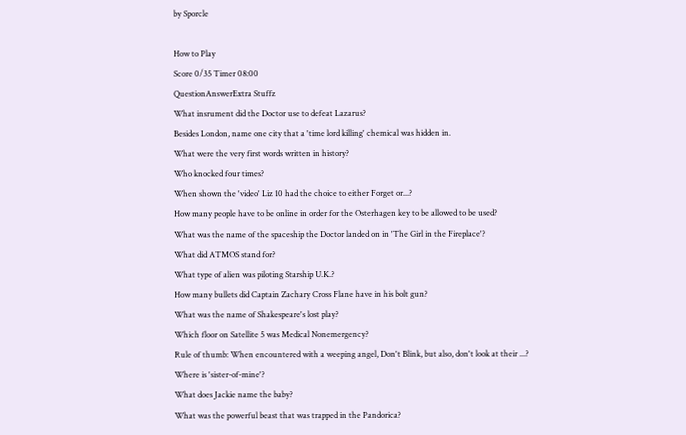by Sporcle

How to Play
Score 0/35 Timer 08:00
QuestionAnswerExtra Stuffz
What insrument did the Doctor use to defeat Lazarus?
Besides London, name one city that a 'time lord killing' chemical was hidden in.
What were the very first words written in history?
Who knocked four times?
When shown the 'video' Liz 10 had the choice to either Forget or...?
How many people have to be online in order for the Osterhagen key to be allowed to be used?
What was the name of the spaceship the Doctor landed on in 'The Girl in the Fireplace'?
What did ATMOS stand for?
What type of alien was piloting Starship U.K.?
How many bullets did Captain Zachary Cross Flane have in his bolt gun?
What was the name of Shakespeare's lost play?
Which floor on Satellite 5 was Medical Nonemergency?
Rule of thumb: When encountered with a weeping angel, Don't Blink, but also, don't look at their ...?
Where is 'sister-of-mine'?
What does Jackie name the baby?
What was the powerful beast that was trapped in the Pandorica?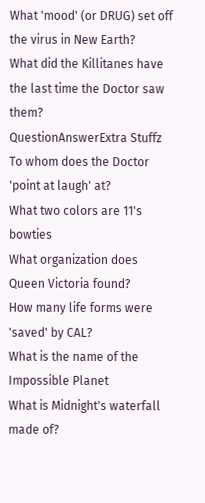What 'mood' (or DRUG) set off the virus in New Earth?
What did the Killitanes have the last time the Doctor saw them?
QuestionAnswerExtra Stuffz
To whom does the Doctor 'point at laugh' at?
What two colors are 11's bowties
What organization does Queen Victoria found?
How many life forms were 'saved' by CAL?
What is the name of the Impossible Planet
What is Midnight's waterfall made of?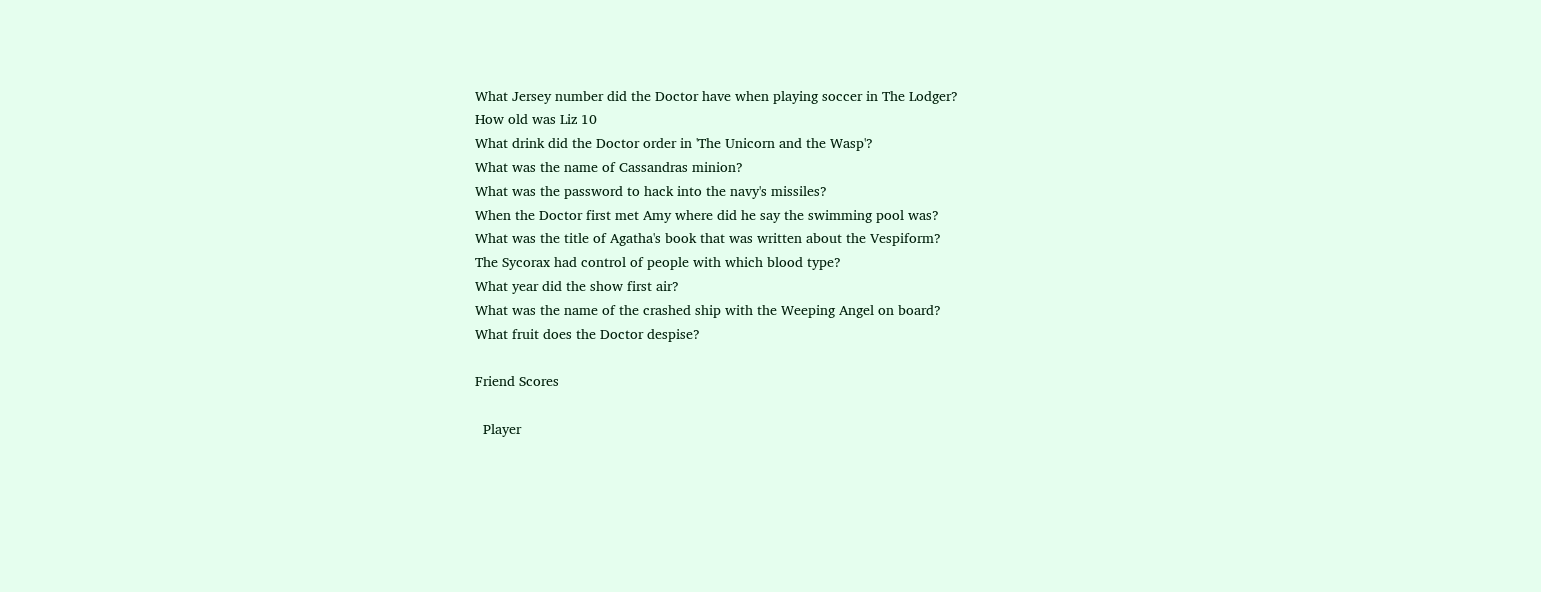What Jersey number did the Doctor have when playing soccer in The Lodger?
How old was Liz 10
What drink did the Doctor order in 'The Unicorn and the Wasp'?
What was the name of Cassandras minion?
What was the password to hack into the navy's missiles?
When the Doctor first met Amy where did he say the swimming pool was?
What was the title of Agatha's book that was written about the Vespiform?
The Sycorax had control of people with which blood type?
What year did the show first air?
What was the name of the crashed ship with the Weeping Angel on board?
What fruit does the Doctor despise?

Friend Scores

  Player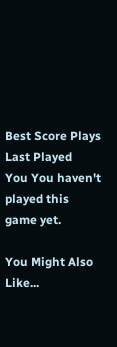Best Score Plays Last Played
You You haven't played this game yet.

You Might Also Like...